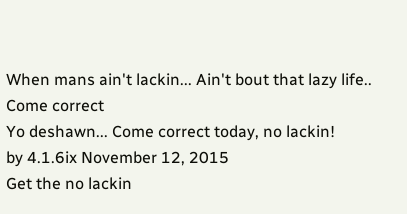When mans ain't lackin... Ain't bout that lazy life.. Come correct
Yo deshawn... Come correct today, no lackin!
by 4.1.6ix November 12, 2015
Get the no lackin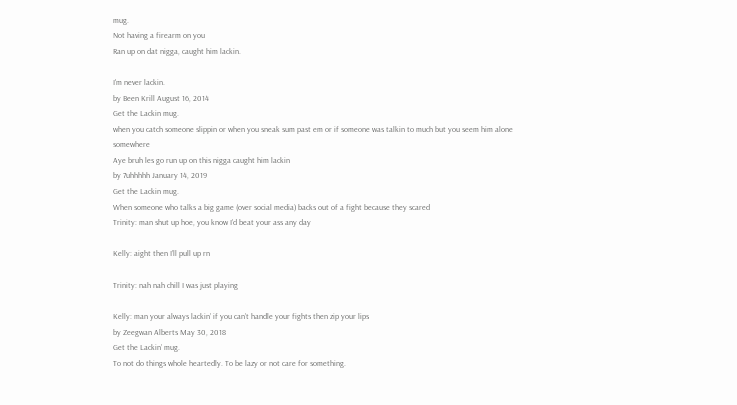mug.
Not having a firearm on you
Ran up on dat nigga, caught him lackin.

I'm never lackin.
by Been Krill August 16, 2014
Get the Lackin mug.
when you catch someone slippin or when you sneak sum past em or if someone was talkin to much but you seem him alone somewhere
Aye bruh les go run up on this nigga caught him lackin
by 7uhhhhh January 14, 2019
Get the Lackin mug.
When someone who talks a big game (over social media) backs out of a fight because they scared
Trinity: man shut up hoe, you know I’d beat your ass any day

Kelly: aight then I’ll pull up rn

Trinity: nah nah chill I was just playing

Kelly: man your always lackin’ if you can’t handle your fights then zip your lips
by Zeegwan Alberts May 30, 2018
Get the Lackin’ mug.
To not do things whole heartedly. To be lazy or not care for something.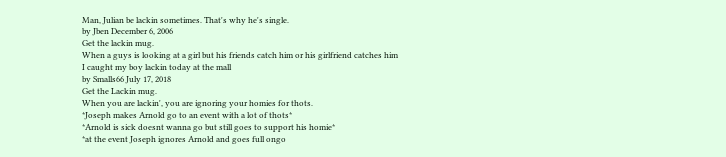Man, Julian be lackin sometimes. That's why he's single.
by Jben December 6, 2006
Get the lackin mug.
When a guys is looking at a girl but his friends catch him or his girlfriend catches him
I caught my boy lackin today at the mall
by Smalls66 July 17, 2018
Get the Lackin mug.
When you are lackin', you are ignoring your homies for thots.
*Joseph makes Arnold go to an event with a lot of thots*
*Arnold is sick doesnt wanna go but still goes to support his homie*
*at the event Joseph ignores Arnold and goes full ongo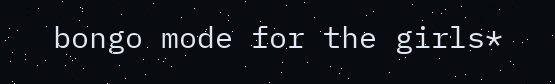bongo mode for the girls*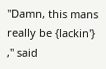"Damn, this mans really be {lackin'} ," said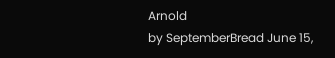Arnold
by SeptemberBread June 15,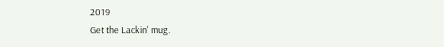2019
Get the Lackin' mug.